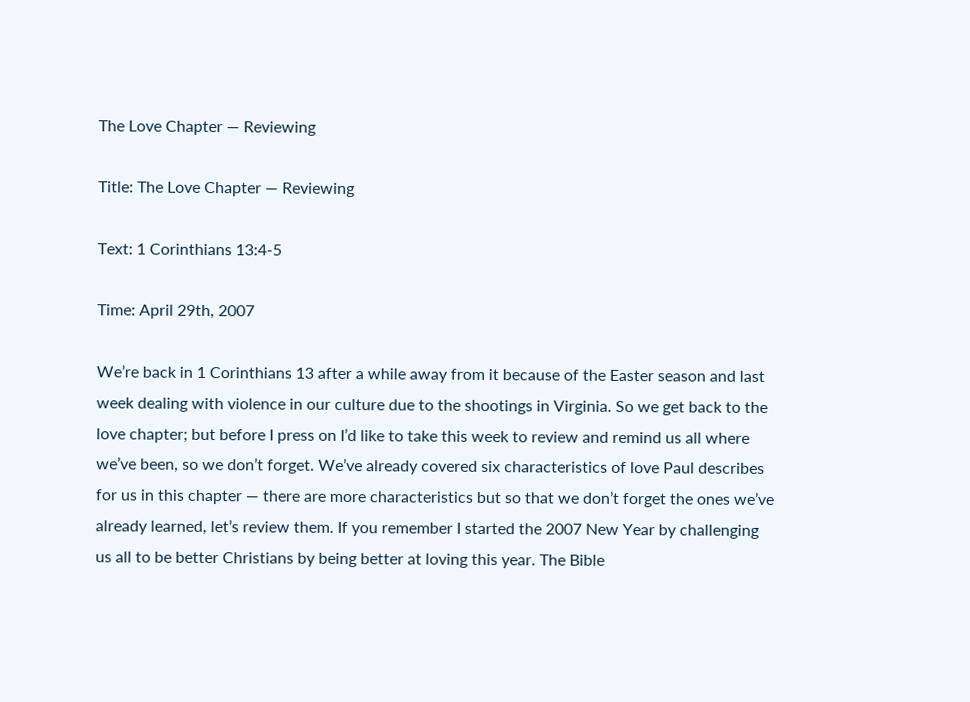The Love Chapter — Reviewing

Title: The Love Chapter — Reviewing

Text: 1 Corinthians 13:4-5

Time: April 29th, 2007

We’re back in 1 Corinthians 13 after a while away from it because of the Easter season and last week dealing with violence in our culture due to the shootings in Virginia. So we get back to the love chapter; but before I press on I’d like to take this week to review and remind us all where we’ve been, so we don’t forget. We’ve already covered six characteristics of love Paul describes for us in this chapter — there are more characteristics but so that we don’t forget the ones we’ve already learned, let’s review them. If you remember I started the 2007 New Year by challenging us all to be better Christians by being better at loving this year. The Bible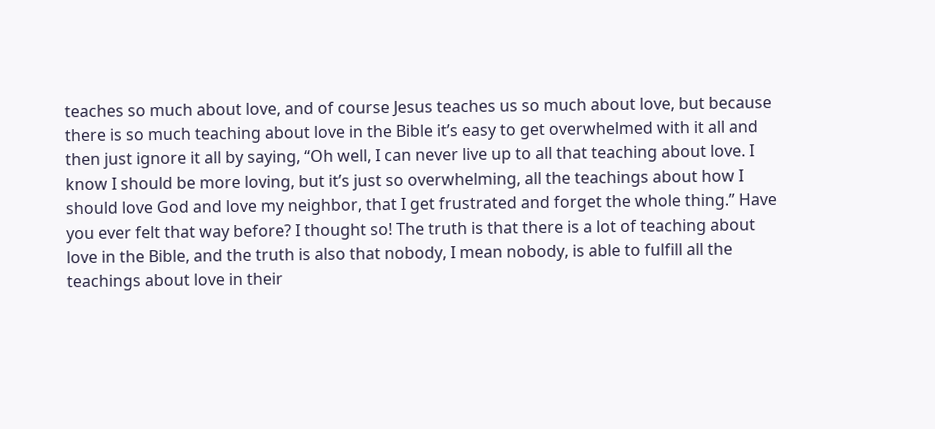teaches so much about love, and of course Jesus teaches us so much about love, but because there is so much teaching about love in the Bible it’s easy to get overwhelmed with it all and then just ignore it all by saying, “Oh well, I can never live up to all that teaching about love. I know I should be more loving, but it’s just so overwhelming, all the teachings about how I should love God and love my neighbor, that I get frustrated and forget the whole thing.” Have you ever felt that way before? I thought so! The truth is that there is a lot of teaching about love in the Bible, and the truth is also that nobody, I mean nobody, is able to fulfill all the teachings about love in their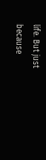life. But just because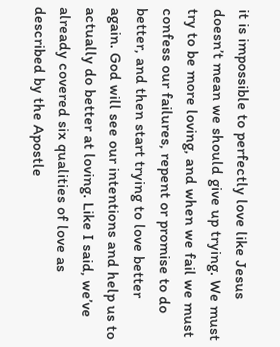it is impossible to perfectly love like Jesus doesn’t mean we should give up trying. We must try to be more loving, and when we fail we must confess our failures, repent or promise to do better, and then start trying to love better again. God will see our intentions and help us to actually do better at loving. Like I said, we’ve already covered six qualities of love as described by the Apostle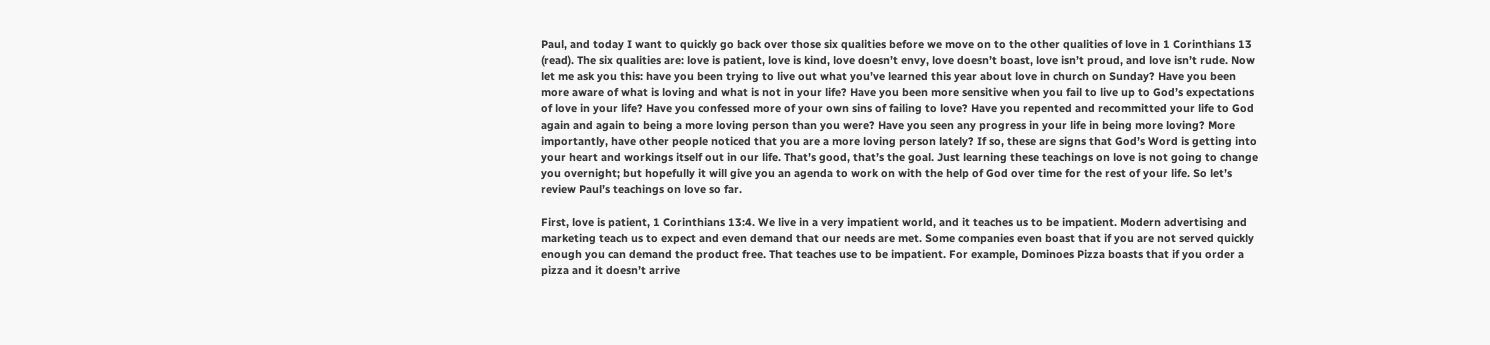Paul, and today I want to quickly go back over those six qualities before we move on to the other qualities of love in 1 Corinthians 13 (read). The six qualities are: love is patient, love is kind, love doesn’t envy, love doesn’t boast, love isn’t proud, and love isn’t rude. Now let me ask you this: have you been trying to live out what you’ve learned this year about love in church on Sunday? Have you been more aware of what is loving and what is not in your life? Have you been more sensitive when you fail to live up to God’s expectations of love in your life? Have you confessed more of your own sins of failing to love? Have you repented and recommitted your life to God again and again to being a more loving person than you were? Have you seen any progress in your life in being more loving? More importantly, have other people noticed that you are a more loving person lately? If so, these are signs that God’s Word is getting into your heart and workings itself out in our life. That’s good, that’s the goal. Just learning these teachings on love is not going to change you overnight; but hopefully it will give you an agenda to work on with the help of God over time for the rest of your life. So let’s review Paul’s teachings on love so far.

First, love is patient, 1 Corinthians 13:4. We live in a very impatient world, and it teaches us to be impatient. Modern advertising and marketing teach us to expect and even demand that our needs are met. Some companies even boast that if you are not served quickly enough you can demand the product free. That teaches use to be impatient. For example, Dominoes Pizza boasts that if you order a pizza and it doesn’t arrive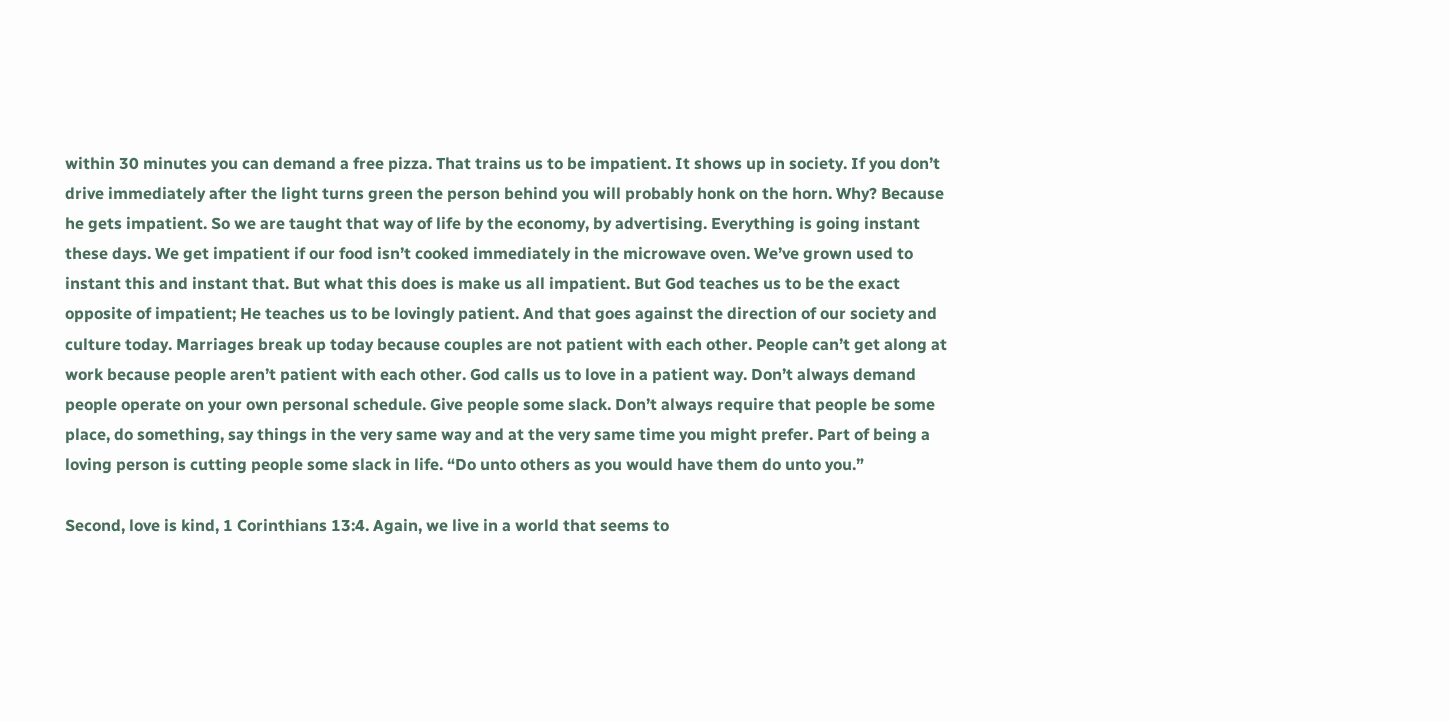within 30 minutes you can demand a free pizza. That trains us to be impatient. It shows up in society. If you don’t drive immediately after the light turns green the person behind you will probably honk on the horn. Why? Because he gets impatient. So we are taught that way of life by the economy, by advertising. Everything is going instant these days. We get impatient if our food isn’t cooked immediately in the microwave oven. We’ve grown used to instant this and instant that. But what this does is make us all impatient. But God teaches us to be the exact opposite of impatient; He teaches us to be lovingly patient. And that goes against the direction of our society and culture today. Marriages break up today because couples are not patient with each other. People can’t get along at work because people aren’t patient with each other. God calls us to love in a patient way. Don’t always demand people operate on your own personal schedule. Give people some slack. Don’t always require that people be some place, do something, say things in the very same way and at the very same time you might prefer. Part of being a loving person is cutting people some slack in life. “Do unto others as you would have them do unto you.”

Second, love is kind, 1 Corinthians 13:4. Again, we live in a world that seems to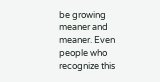be growing meaner and meaner. Even people who recognize this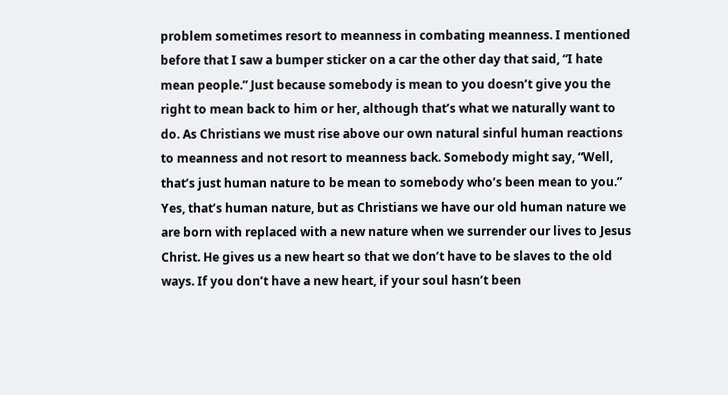problem sometimes resort to meanness in combating meanness. I mentioned before that I saw a bumper sticker on a car the other day that said, “I hate mean people.” Just because somebody is mean to you doesn’t give you the right to mean back to him or her, although that’s what we naturally want to do. As Christians we must rise above our own natural sinful human reactions to meanness and not resort to meanness back. Somebody might say, “Well, that’s just human nature to be mean to somebody who’s been mean to you.” Yes, that’s human nature, but as Christians we have our old human nature we are born with replaced with a new nature when we surrender our lives to Jesus Christ. He gives us a new heart so that we don’t have to be slaves to the old ways. If you don’t have a new heart, if your soul hasn’t been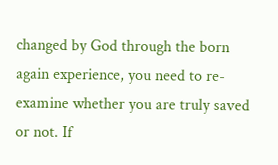changed by God through the born again experience, you need to re-examine whether you are truly saved or not. If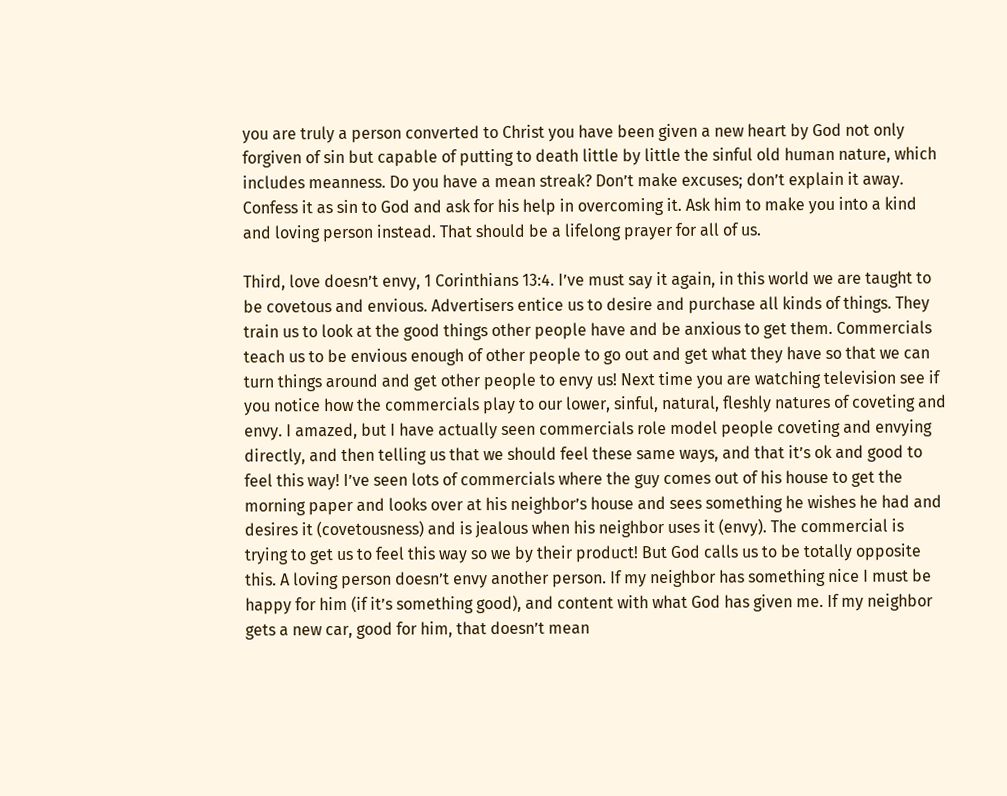you are truly a person converted to Christ you have been given a new heart by God not only forgiven of sin but capable of putting to death little by little the sinful old human nature, which includes meanness. Do you have a mean streak? Don’t make excuses; don’t explain it away. Confess it as sin to God and ask for his help in overcoming it. Ask him to make you into a kind and loving person instead. That should be a lifelong prayer for all of us.

Third, love doesn’t envy, 1 Corinthians 13:4. I’ve must say it again, in this world we are taught to be covetous and envious. Advertisers entice us to desire and purchase all kinds of things. They train us to look at the good things other people have and be anxious to get them. Commercials teach us to be envious enough of other people to go out and get what they have so that we can turn things around and get other people to envy us! Next time you are watching television see if you notice how the commercials play to our lower, sinful, natural, fleshly natures of coveting and envy. I amazed, but I have actually seen commercials role model people coveting and envying directly, and then telling us that we should feel these same ways, and that it’s ok and good to feel this way! I’ve seen lots of commercials where the guy comes out of his house to get the morning paper and looks over at his neighbor’s house and sees something he wishes he had and desires it (covetousness) and is jealous when his neighbor uses it (envy). The commercial is trying to get us to feel this way so we by their product! But God calls us to be totally opposite this. A loving person doesn’t envy another person. If my neighbor has something nice I must be happy for him (if it’s something good), and content with what God has given me. If my neighbor gets a new car, good for him, that doesn’t mean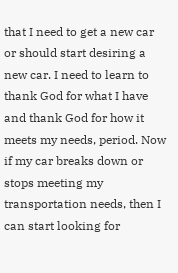that I need to get a new car or should start desiring a new car. I need to learn to thank God for what I have and thank God for how it meets my needs, period. Now if my car breaks down or stops meeting my transportation needs, then I can start looking for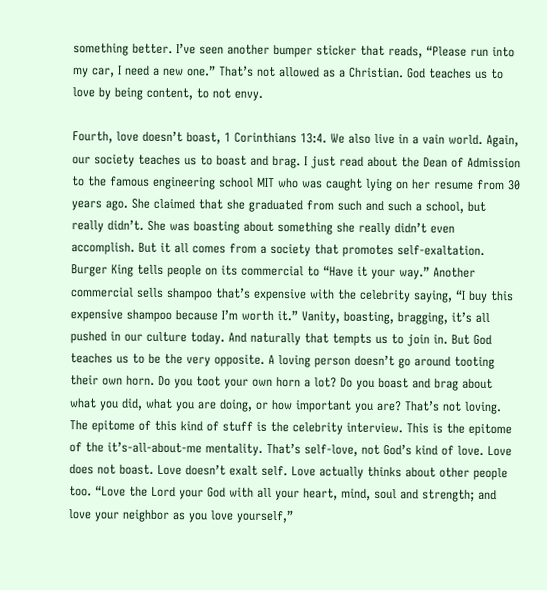something better. I’ve seen another bumper sticker that reads, “Please run into my car, I need a new one.” That’s not allowed as a Christian. God teaches us to love by being content, to not envy.

Fourth, love doesn’t boast, 1 Corinthians 13:4. We also live in a vain world. Again, our society teaches us to boast and brag. I just read about the Dean of Admission to the famous engineering school MIT who was caught lying on her resume from 30 years ago. She claimed that she graduated from such and such a school, but really didn’t. She was boasting about something she really didn’t even accomplish. But it all comes from a society that promotes self-exaltation. Burger King tells people on its commercial to “Have it your way.” Another commercial sells shampoo that’s expensive with the celebrity saying, “I buy this expensive shampoo because I’m worth it.” Vanity, boasting, bragging, it’s all pushed in our culture today. And naturally that tempts us to join in. But God teaches us to be the very opposite. A loving person doesn’t go around tooting their own horn. Do you toot your own horn a lot? Do you boast and brag about what you did, what you are doing, or how important you are? That’s not loving. The epitome of this kind of stuff is the celebrity interview. This is the epitome of the it’s-all-about-me mentality. That’s self-love, not God’s kind of love. Love does not boast. Love doesn’t exalt self. Love actually thinks about other people too. “Love the Lord your God with all your heart, mind, soul and strength; and love your neighbor as you love yourself,”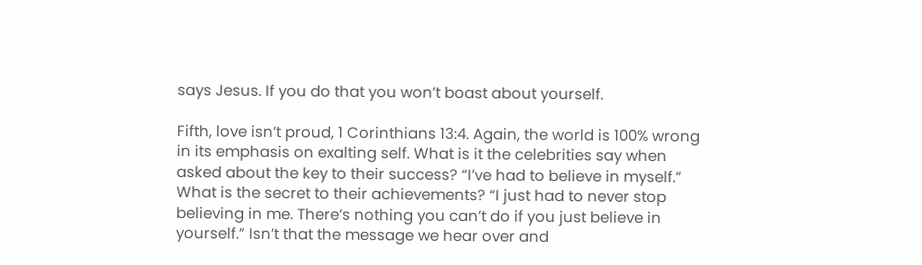says Jesus. If you do that you won’t boast about yourself.

Fifth, love isn’t proud, 1 Corinthians 13:4. Again, the world is 100% wrong in its emphasis on exalting self. What is it the celebrities say when asked about the key to their success? “I’ve had to believe in myself.” What is the secret to their achievements? “I just had to never stop believing in me. There’s nothing you can’t do if you just believe in yourself.” Isn’t that the message we hear over and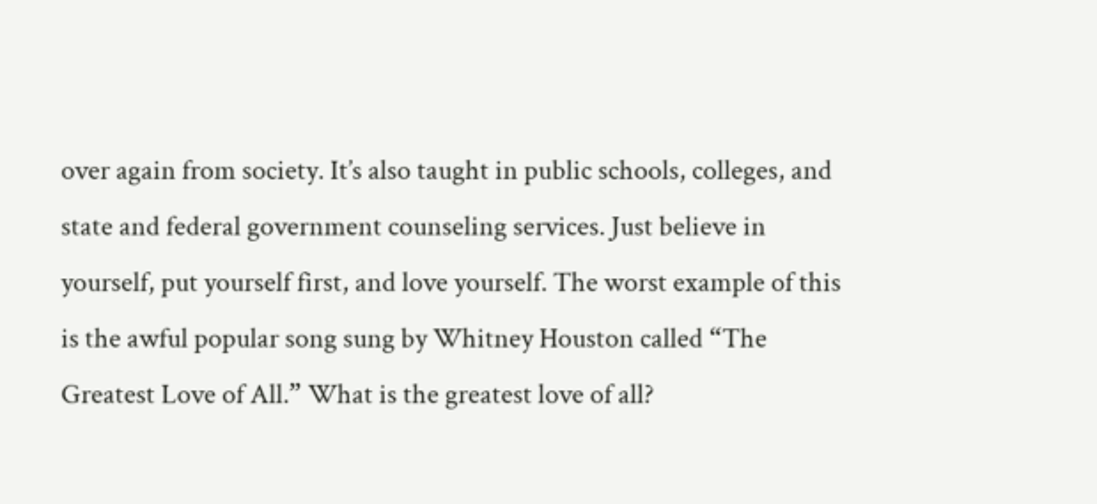over again from society. It’s also taught in public schools, colleges, and state and federal government counseling services. Just believe in yourself, put yourself first, and love yourself. The worst example of this is the awful popular song sung by Whitney Houston called “The Greatest Love of All.” What is the greatest love of all?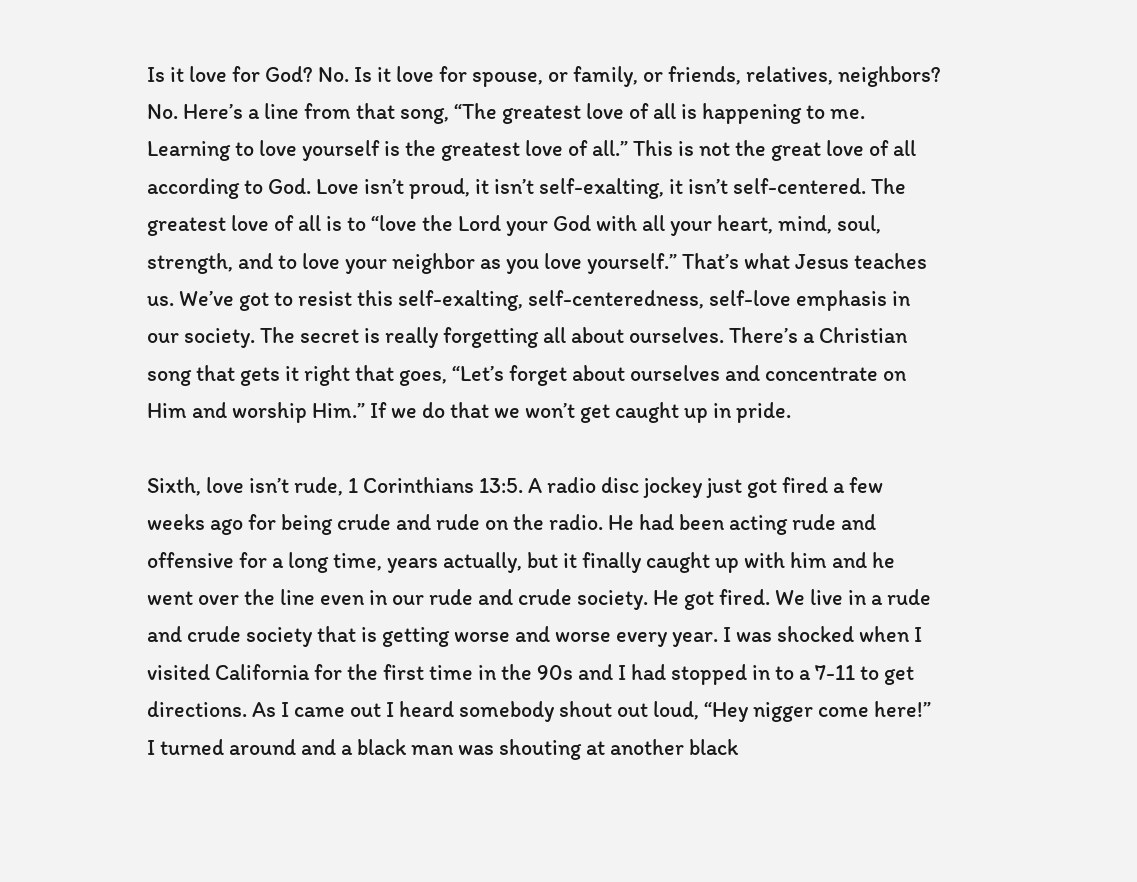Is it love for God? No. Is it love for spouse, or family, or friends, relatives, neighbors? No. Here’s a line from that song, “The greatest love of all is happening to me. Learning to love yourself is the greatest love of all.” This is not the great love of all according to God. Love isn’t proud, it isn’t self-exalting, it isn’t self-centered. The greatest love of all is to “love the Lord your God with all your heart, mind, soul, strength, and to love your neighbor as you love yourself.” That’s what Jesus teaches us. We’ve got to resist this self-exalting, self-centeredness, self-love emphasis in our society. The secret is really forgetting all about ourselves. There’s a Christian song that gets it right that goes, “Let’s forget about ourselves and concentrate on Him and worship Him.” If we do that we won’t get caught up in pride.

Sixth, love isn’t rude, 1 Corinthians 13:5. A radio disc jockey just got fired a few weeks ago for being crude and rude on the radio. He had been acting rude and offensive for a long time, years actually, but it finally caught up with him and he went over the line even in our rude and crude society. He got fired. We live in a rude and crude society that is getting worse and worse every year. I was shocked when I visited California for the first time in the 90s and I had stopped in to a 7-11 to get directions. As I came out I heard somebody shout out loud, “Hey nigger come here!” I turned around and a black man was shouting at another black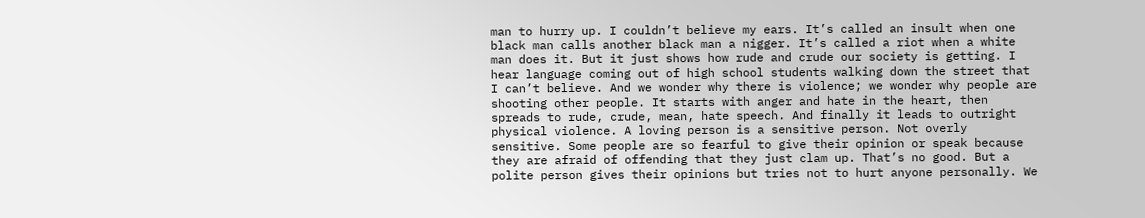man to hurry up. I couldn’t believe my ears. It’s called an insult when one black man calls another black man a nigger. It’s called a riot when a white man does it. But it just shows how rude and crude our society is getting. I hear language coming out of high school students walking down the street that I can’t believe. And we wonder why there is violence; we wonder why people are shooting other people. It starts with anger and hate in the heart, then spreads to rude, crude, mean, hate speech. And finally it leads to outright physical violence. A loving person is a sensitive person. Not overly sensitive. Some people are so fearful to give their opinion or speak because they are afraid of offending that they just clam up. That’s no good. But a polite person gives their opinions but tries not to hurt anyone personally. We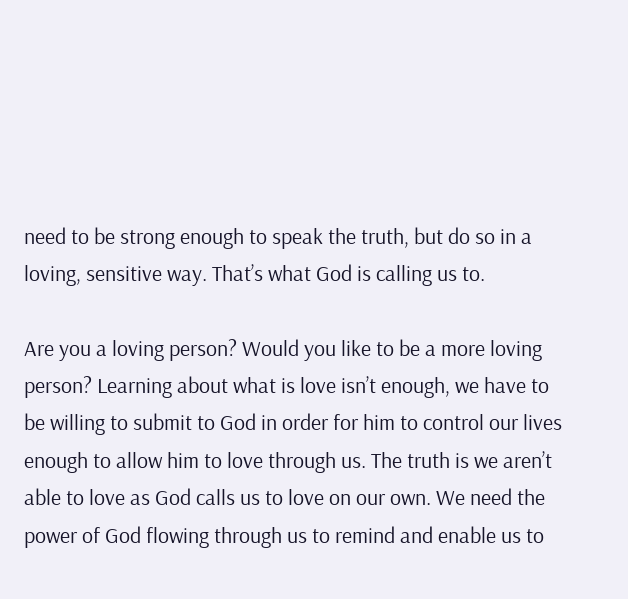need to be strong enough to speak the truth, but do so in a loving, sensitive way. That’s what God is calling us to.

Are you a loving person? Would you like to be a more loving person? Learning about what is love isn’t enough, we have to be willing to submit to God in order for him to control our lives enough to allow him to love through us. The truth is we aren’t able to love as God calls us to love on our own. We need the power of God flowing through us to remind and enable us to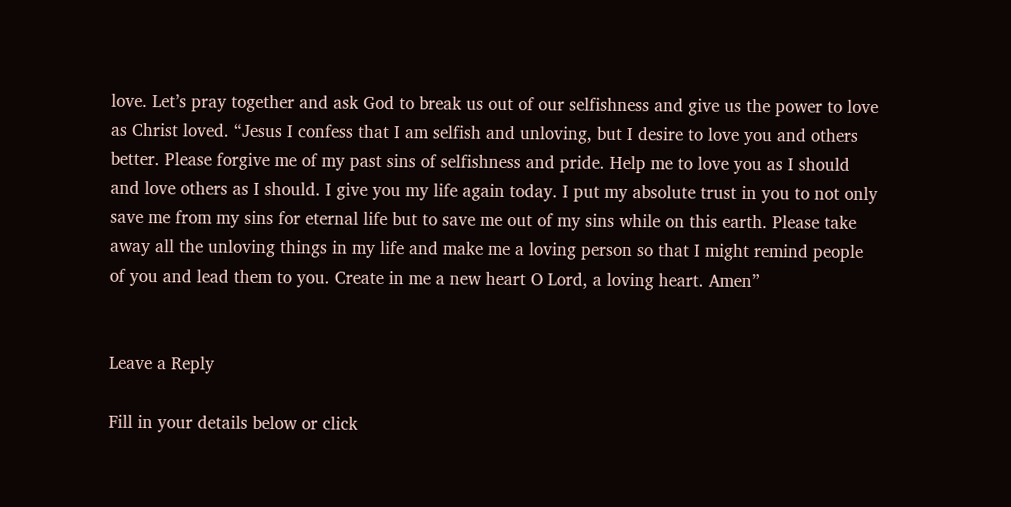love. Let’s pray together and ask God to break us out of our selfishness and give us the power to love as Christ loved. “Jesus I confess that I am selfish and unloving, but I desire to love you and others better. Please forgive me of my past sins of selfishness and pride. Help me to love you as I should and love others as I should. I give you my life again today. I put my absolute trust in you to not only save me from my sins for eternal life but to save me out of my sins while on this earth. Please take away all the unloving things in my life and make me a loving person so that I might remind people of you and lead them to you. Create in me a new heart O Lord, a loving heart. Amen”


Leave a Reply

Fill in your details below or click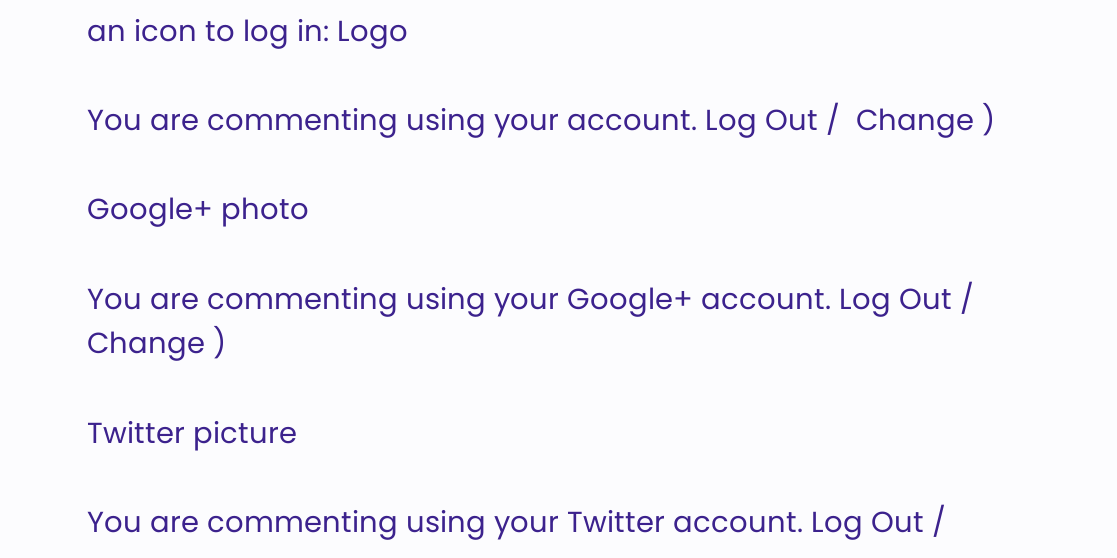an icon to log in: Logo

You are commenting using your account. Log Out /  Change )

Google+ photo

You are commenting using your Google+ account. Log Out /  Change )

Twitter picture

You are commenting using your Twitter account. Log Out /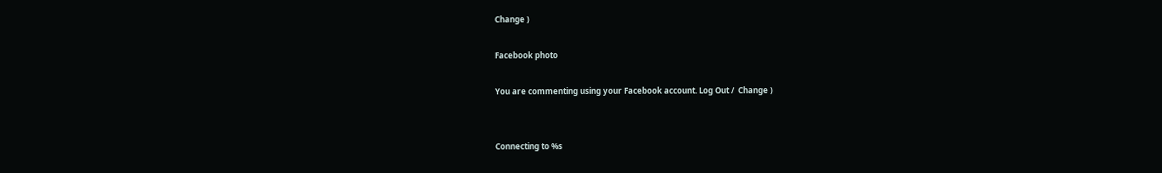Change )

Facebook photo

You are commenting using your Facebook account. Log Out /  Change )


Connecting to %s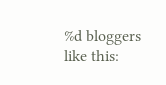%d bloggers like this: